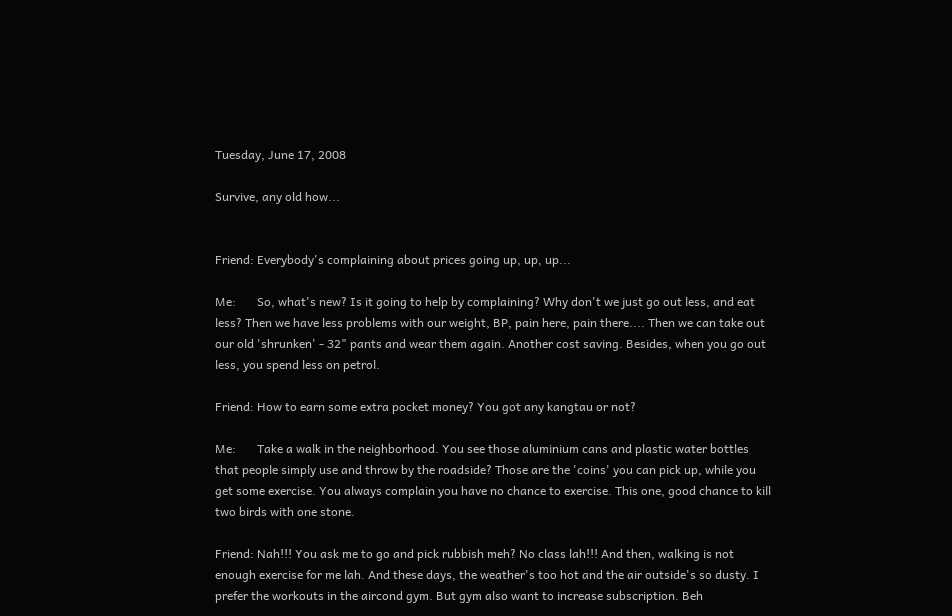Tuesday, June 17, 2008

Survive, any old how...


Friend: Everybody's complaining about prices going up, up, up...

Me:       So, what's new? Is it going to help by complaining? Why don't we just go out less, and eat less? Then we have less problems with our weight, BP, pain here, pain there.... Then we can take out our old 'shrunken' - 32" pants and wear them again. Another cost saving. Besides, when you go out less, you spend less on petrol.

Friend: How to earn some extra pocket money? You got any kangtau or not?

Me:       Take a walk in the neighborhood. You see those aluminium cans and plastic water bottles that people simply use and throw by the roadside? Those are the 'coins' you can pick up, while you get some exercise. You always complain you have no chance to exercise. This one, good chance to kill two birds with one stone.

Friend: Nah!!! You ask me to go and pick rubbish meh? No class lah!!! And then, walking is not enough exercise for me lah. And these days, the weather's too hot and the air outside's so dusty. I prefer the workouts in the aircond gym. But gym also want to increase subscription. Beh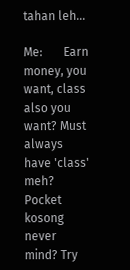tahan leh...

Me:       Earn money, you want, class also you want? Must always have 'class' meh? Pocket kosong never mind? Try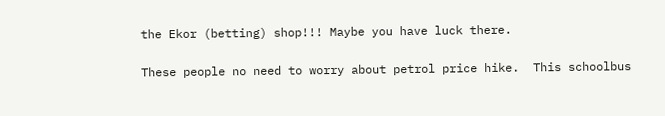the Ekor (betting) shop!!! Maybe you have luck there.

These people no need to worry about petrol price hike.  This schoolbus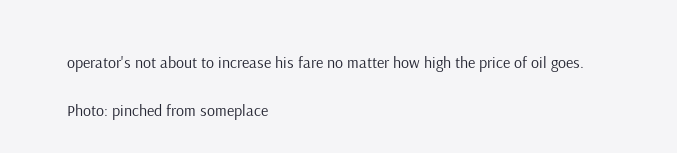operator's not about to increase his fare no matter how high the price of oil goes.

Photo: pinched from someplace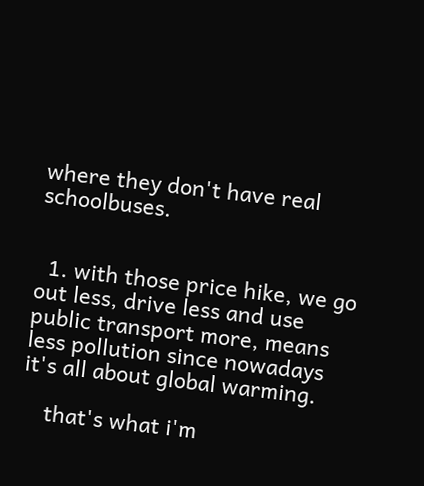where they don't have real schoolbuses.


  1. with those price hike, we go out less, drive less and use public transport more, means less pollution since nowadays it's all about global warming.

    that's what i'm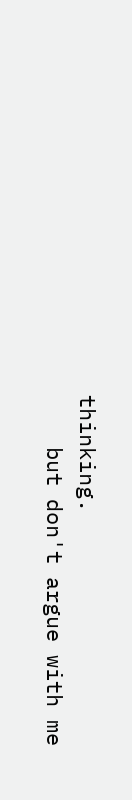thinking.
    but don't argue with me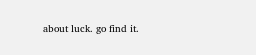about luck. go find it.